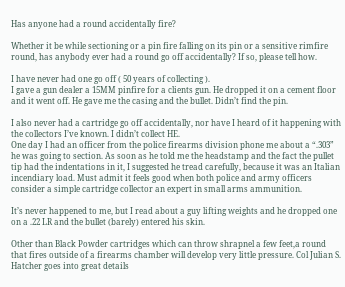Has anyone had a round accidentally fire?

Whether it be while sectioning or a pin fire falling on its pin or a sensitive rimfire round, has anybody ever had a round go off accidentally? If so, please tell how.

I have never had one go off ( 50 years of collecting ).
I gave a gun dealer a 15MM pinfire for a clients gun. He dropped it on a cement floor and it went off. He gave me the casing and the bullet. Didn’t find the pin.

I also never had a cartridge go off accidentally, nor have I heard of it happening with the collectors I’ve known. I didn’t collect HE.
One day I had an officer from the police firearms division phone me about a “.303” he was going to section. As soon as he told me the headstamp and the fact the pullet tip had the indentations in it, I suggested he tread carefully, because it was an Italian incendiary load. Must admit it feels good when both police and army officers consider a simple cartridge collector an expert in small arms ammunition.

It’s never happened to me, but I read about a guy lifting weights and he dropped one on a .22 LR and the bullet (barely) entered his skin.

Other than Black Powder cartridges which can throw shrapnel a few feet,a round that fires outside of a firearms chamber will develop very little pressure. Col Julian S. Hatcher goes into great details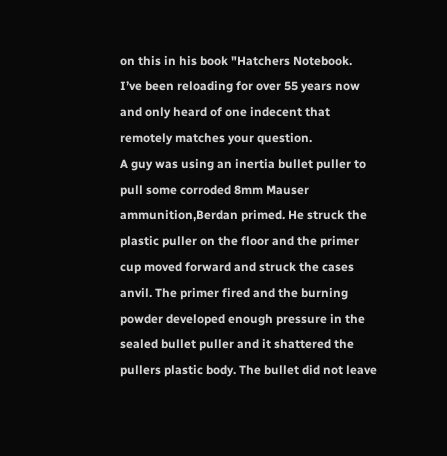on this in his book "Hatchers Notebook.
I’ve been reloading for over 55 years now and only heard of one indecent that remotely matches your question.
A guy was using an inertia bullet puller to pull some corroded 8mm Mauser ammunition,Berdan primed. He struck the plastic puller on the floor and the primer cup moved forward and struck the cases anvil. The primer fired and the burning powder developed enough pressure in the sealed bullet puller and it shattered the pullers plastic body. The bullet did not leave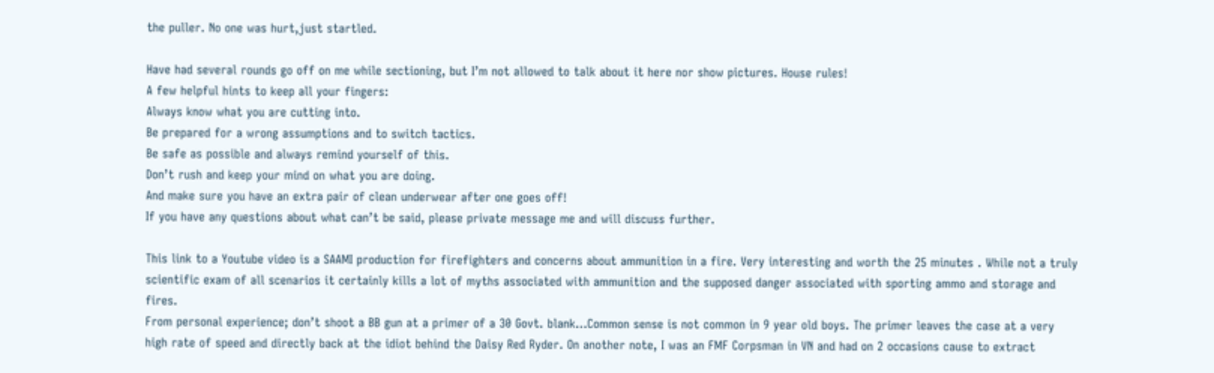the puller. No one was hurt,just startled.

Have had several rounds go off on me while sectioning, but I’m not allowed to talk about it here nor show pictures. House rules!
A few helpful hints to keep all your fingers:
Always know what you are cutting into.
Be prepared for a wrong assumptions and to switch tactics.
Be safe as possible and always remind yourself of this.
Don’t rush and keep your mind on what you are doing.
And make sure you have an extra pair of clean underwear after one goes off!
If you have any questions about what can’t be said, please private message me and will discuss further.

This link to a Youtube video is a SAAMI production for firefighters and concerns about ammunition in a fire. Very interesting and worth the 25 minutes . While not a truly scientific exam of all scenarios it certainly kills a lot of myths associated with ammunition and the supposed danger associated with sporting ammo and storage and fires.
From personal experience; don’t shoot a BB gun at a primer of a 30 Govt. blank…Common sense is not common in 9 year old boys. The primer leaves the case at a very high rate of speed and directly back at the idiot behind the Daisy Red Ryder. On another note, I was an FMF Corpsman in VN and had on 2 occasions cause to extract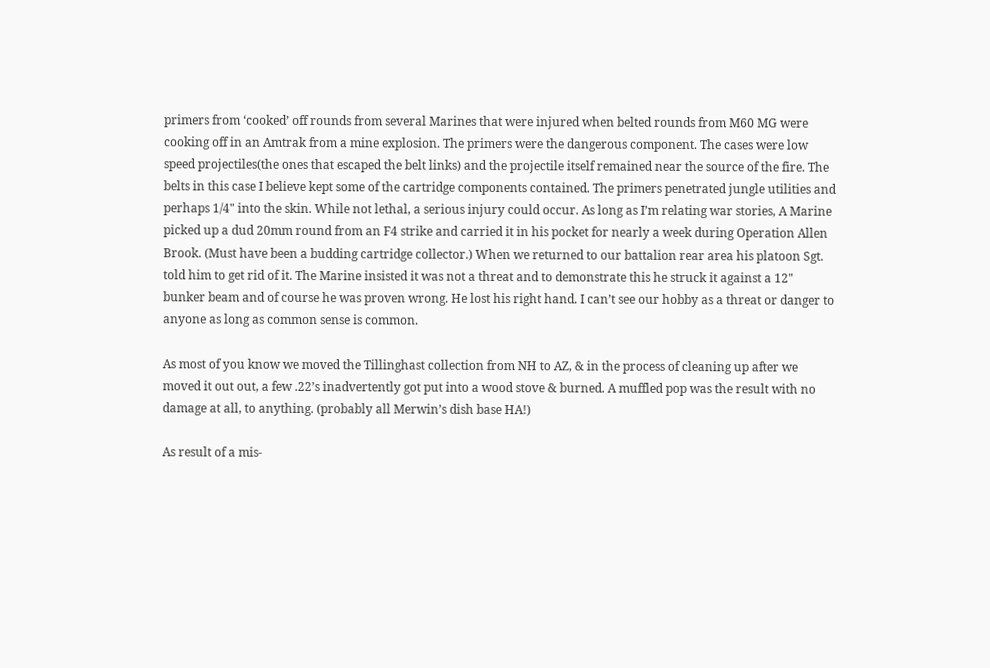primers from ‘cooked’ off rounds from several Marines that were injured when belted rounds from M60 MG were cooking off in an Amtrak from a mine explosion. The primers were the dangerous component. The cases were low speed projectiles(the ones that escaped the belt links) and the projectile itself remained near the source of the fire. The belts in this case I believe kept some of the cartridge components contained. The primers penetrated jungle utilities and perhaps 1/4" into the skin. While not lethal, a serious injury could occur. As long as I’m relating war stories, A Marine picked up a dud 20mm round from an F4 strike and carried it in his pocket for nearly a week during Operation Allen Brook. (Must have been a budding cartridge collector.) When we returned to our battalion rear area his platoon Sgt. told him to get rid of it. The Marine insisted it was not a threat and to demonstrate this he struck it against a 12" bunker beam and of course he was proven wrong. He lost his right hand. I can’t see our hobby as a threat or danger to anyone as long as common sense is common.

As most of you know we moved the Tillinghast collection from NH to AZ, & in the process of cleaning up after we moved it out out, a few .22’s inadvertently got put into a wood stove & burned. A muffled pop was the result with no damage at all, to anything. (probably all Merwin’s dish base HA!)

As result of a mis-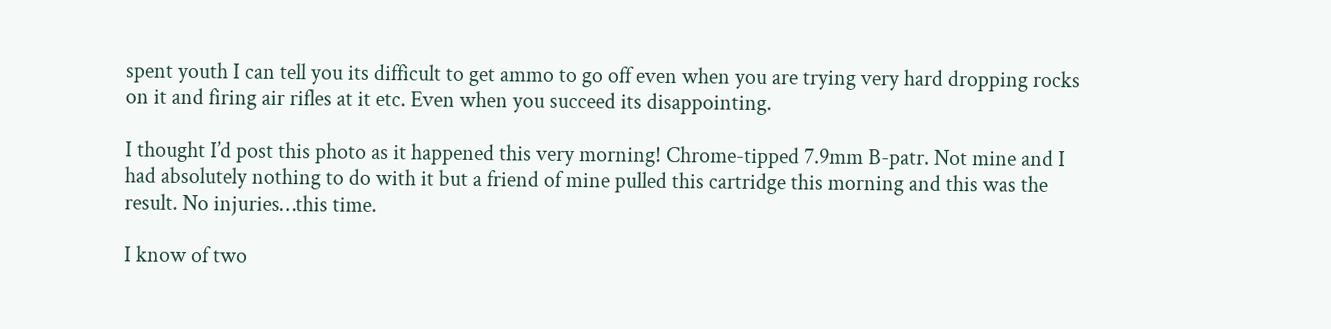spent youth I can tell you its difficult to get ammo to go off even when you are trying very hard dropping rocks on it and firing air rifles at it etc. Even when you succeed its disappointing.

I thought I’d post this photo as it happened this very morning! Chrome-tipped 7.9mm B-patr. Not mine and I had absolutely nothing to do with it but a friend of mine pulled this cartridge this morning and this was the result. No injuries…this time.

I know of two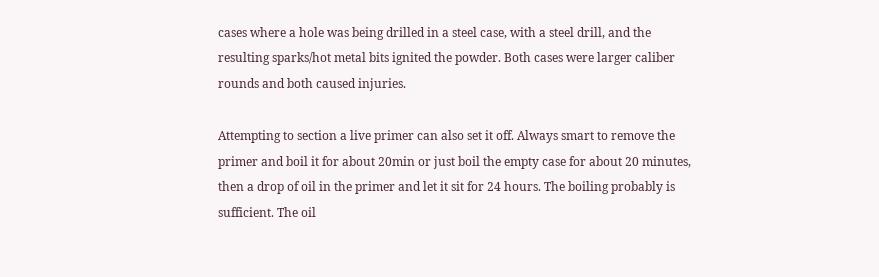cases where a hole was being drilled in a steel case, with a steel drill, and the resulting sparks/hot metal bits ignited the powder. Both cases were larger caliber rounds and both caused injuries.

Attempting to section a live primer can also set it off. Always smart to remove the primer and boil it for about 20min or just boil the empty case for about 20 minutes, then a drop of oil in the primer and let it sit for 24 hours. The boiling probably is sufficient. The oil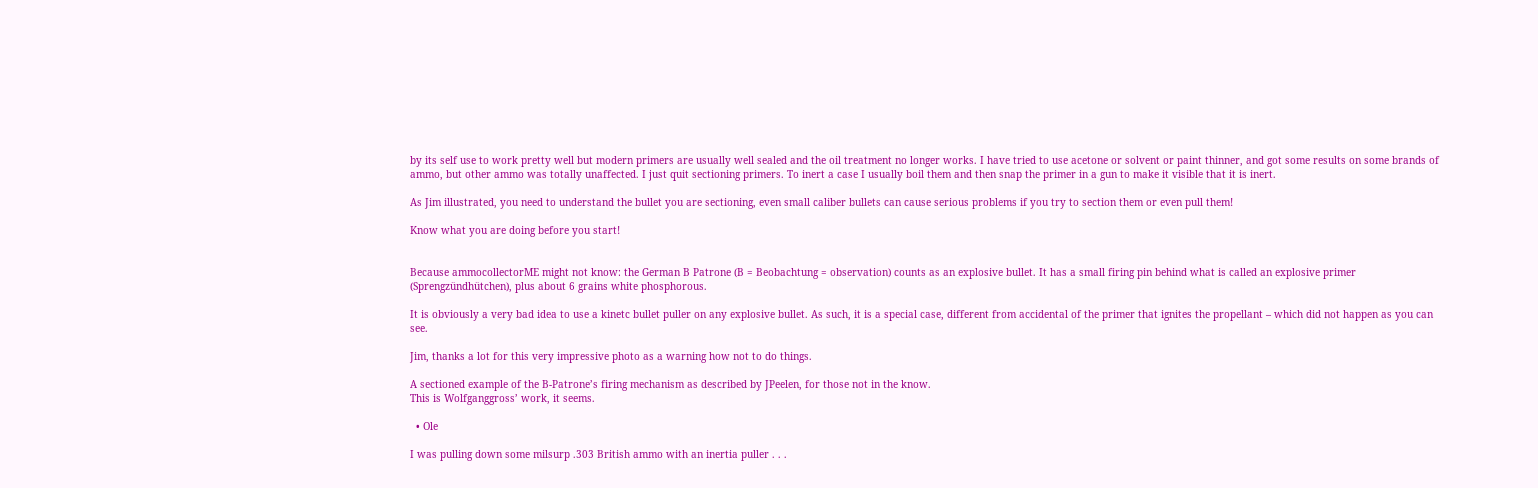by its self use to work pretty well but modern primers are usually well sealed and the oil treatment no longer works. I have tried to use acetone or solvent or paint thinner, and got some results on some brands of ammo, but other ammo was totally unaffected. I just quit sectioning primers. To inert a case I usually boil them and then snap the primer in a gun to make it visible that it is inert.

As Jim illustrated, you need to understand the bullet you are sectioning, even small caliber bullets can cause serious problems if you try to section them or even pull them!

Know what you are doing before you start!


Because ammocollectorME might not know: the German B Patrone (B = Beobachtung = observation) counts as an explosive bullet. It has a small firing pin behind what is called an explosive primer (Sprengzündhütchen), plus about 6 grains white phosphorous.

It is obviously a very bad idea to use a kinetc bullet puller on any explosive bullet. As such, it is a special case, different from accidental of the primer that ignites the propellant – which did not happen as you can see.

Jim, thanks a lot for this very impressive photo as a warning how not to do things.

A sectioned example of the B-Patrone’s firing mechanism as described by JPeelen, for those not in the know.
This is Wolfganggross’ work, it seems.

  • Ole

I was pulling down some milsurp .303 British ammo with an inertia puller . . .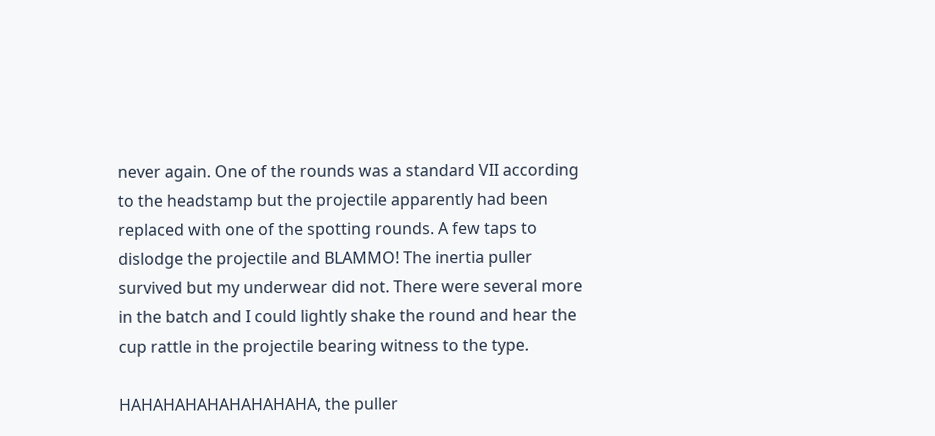never again. One of the rounds was a standard VII according to the headstamp but the projectile apparently had been replaced with one of the spotting rounds. A few taps to dislodge the projectile and BLAMMO! The inertia puller survived but my underwear did not. There were several more in the batch and I could lightly shake the round and hear the cup rattle in the projectile bearing witness to the type.

HAHAHAHAHAHAHAHAHA, the puller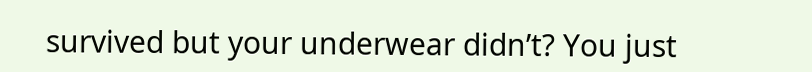survived but your underwear didn’t? You just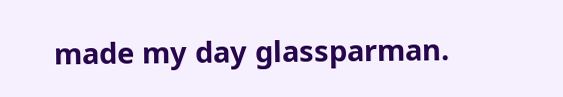made my day glassparman.